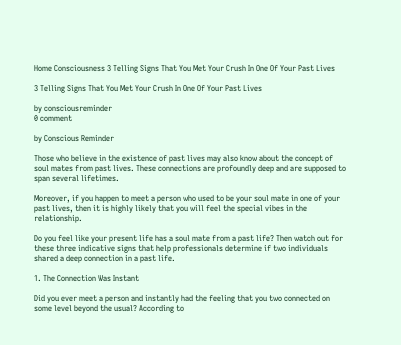Home Consciousness 3 Telling Signs That You Met Your Crush In One Of Your Past Lives

3 Telling Signs That You Met Your Crush In One Of Your Past Lives

by consciousreminder
0 comment

by Conscious Reminder

Those who believe in the existence of past lives may also know about the concept of soul mates from past lives. These connections are profoundly deep and are supposed to span several lifetimes.

Moreover, if you happen to meet a person who used to be your soul mate in one of your past lives, then it is highly likely that you will feel the special vibes in the relationship.

Do you feel like your present life has a soul mate from a past life? Then watch out for these three indicative signs that help professionals determine if two individuals shared a deep connection in a past life.

1. The Connection Was Instant

Did you ever meet a person and instantly had the feeling that you two connected on some level beyond the usual? According to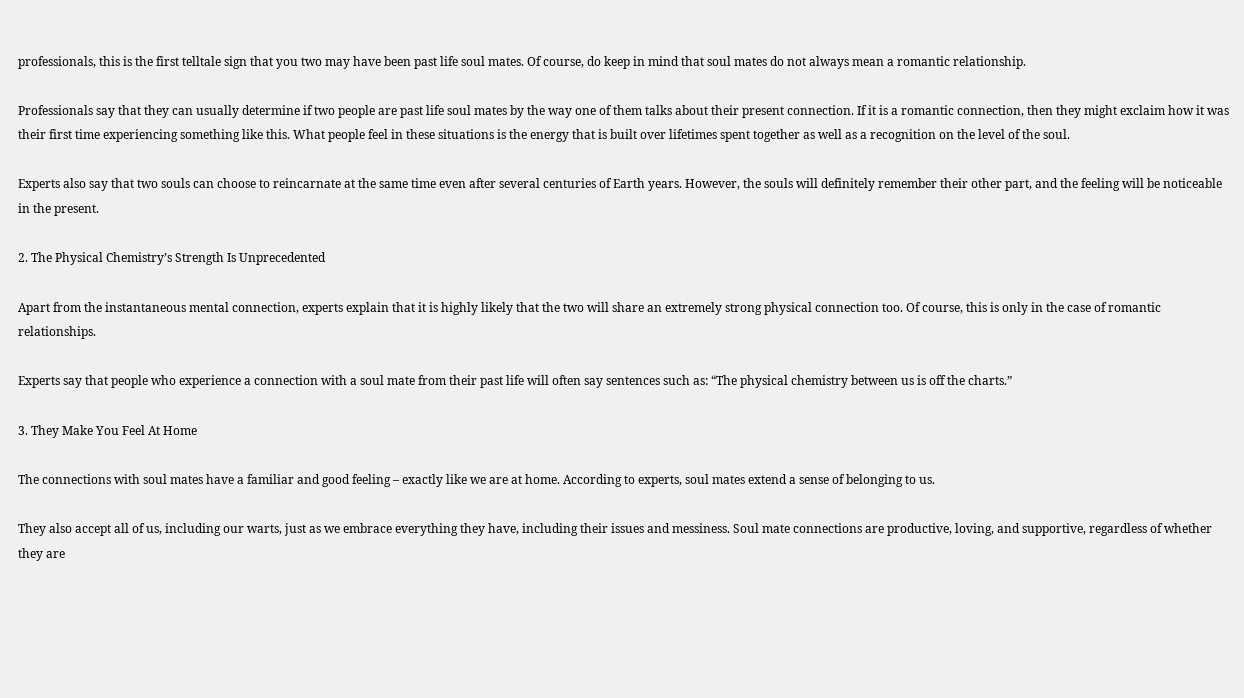professionals, this is the first telltale sign that you two may have been past life soul mates. Of course, do keep in mind that soul mates do not always mean a romantic relationship.

Professionals say that they can usually determine if two people are past life soul mates by the way one of them talks about their present connection. If it is a romantic connection, then they might exclaim how it was their first time experiencing something like this. What people feel in these situations is the energy that is built over lifetimes spent together as well as a recognition on the level of the soul.

Experts also say that two souls can choose to reincarnate at the same time even after several centuries of Earth years. However, the souls will definitely remember their other part, and the feeling will be noticeable in the present.

2. The Physical Chemistry’s Strength Is Unprecedented

Apart from the instantaneous mental connection, experts explain that it is highly likely that the two will share an extremely strong physical connection too. Of course, this is only in the case of romantic relationships.

Experts say that people who experience a connection with a soul mate from their past life will often say sentences such as: “The physical chemistry between us is off the charts.”

3. They Make You Feel At Home

The connections with soul mates have a familiar and good feeling – exactly like we are at home. According to experts, soul mates extend a sense of belonging to us.

They also accept all of us, including our warts, just as we embrace everything they have, including their issues and messiness. Soul mate connections are productive, loving, and supportive, regardless of whether they are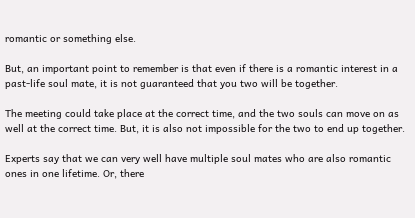romantic or something else.

But, an important point to remember is that even if there is a romantic interest in a past-life soul mate, it is not guaranteed that you two will be together.

The meeting could take place at the correct time, and the two souls can move on as well at the correct time. But, it is also not impossible for the two to end up together.

Experts say that we can very well have multiple soul mates who are also romantic ones in one lifetime. Or, there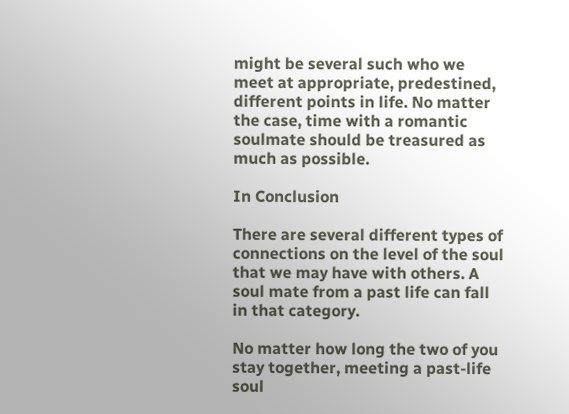might be several such who we meet at appropriate, predestined, different points in life. No matter the case, time with a romantic soulmate should be treasured as much as possible.

In Conclusion

There are several different types of connections on the level of the soul that we may have with others. A soul mate from a past life can fall in that category.

No matter how long the two of you stay together, meeting a past-life soul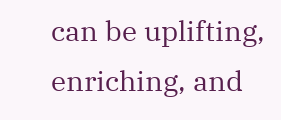can be uplifting, enriching, and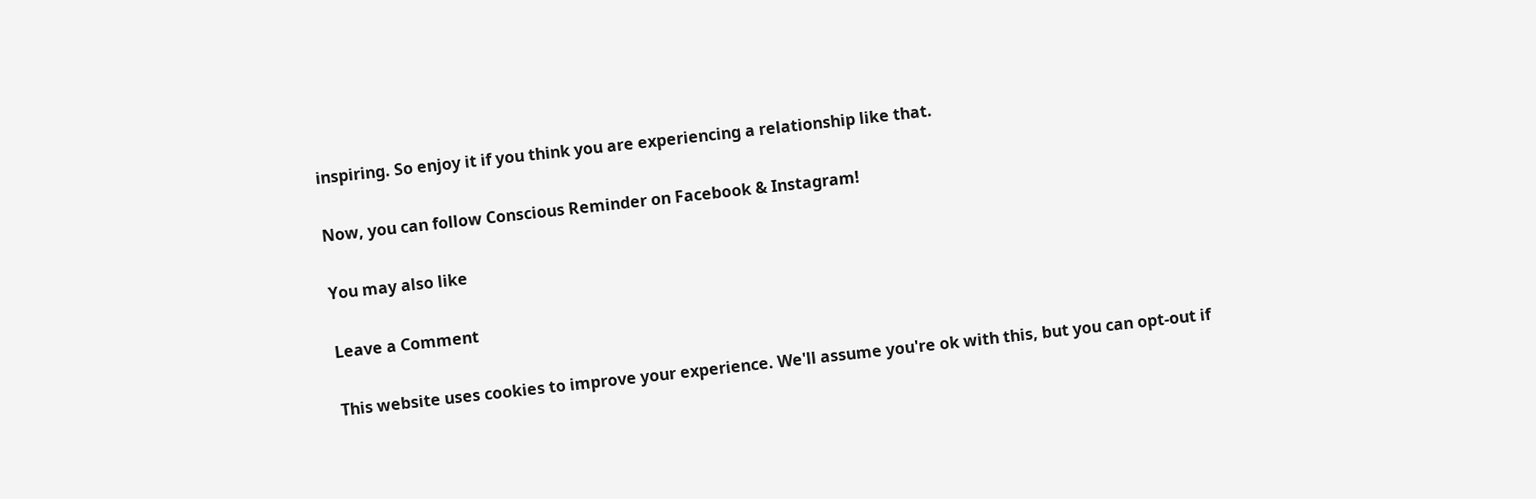inspiring. So enjoy it if you think you are experiencing a relationship like that.

Now, you can follow Conscious Reminder on Facebook & Instagram!

You may also like

Leave a Comment

This website uses cookies to improve your experience. We'll assume you're ok with this, but you can opt-out if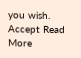you wish. Accept Read More